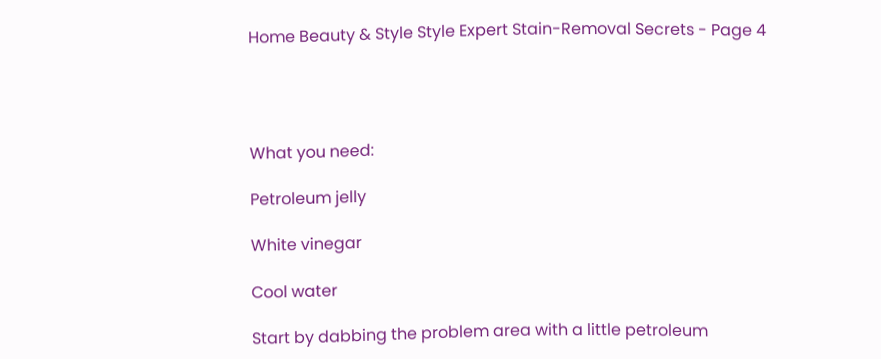Home Beauty & Style Style Expert Stain-Removal Secrets - Page 4




What you need:

Petroleum jelly

White vinegar

Cool water

Start by dabbing the problem area with a little petroleum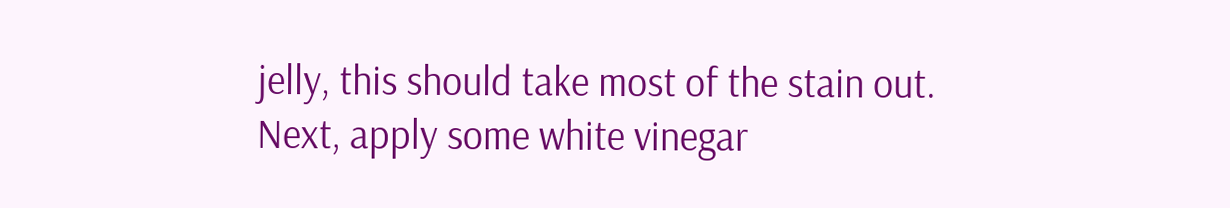jelly, this should take most of the stain out.  Next, apply some white vinegar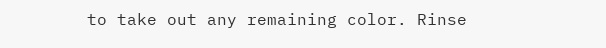to take out any remaining color. Rinse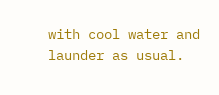with cool water and launder as usual.